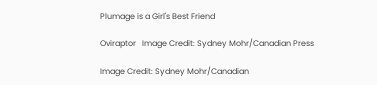Plumage is a Girl's Best Friend

Oviraptor   Image Credit: Sydney Mohr/Canadian Press

Image Credit: Sydney Mohr/Canadian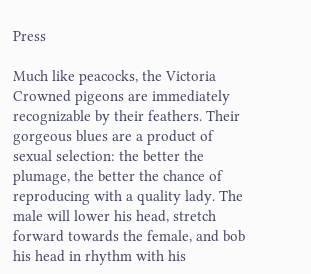Press

Much like peacocks, the Victoria Crowned pigeons are immediately recognizable by their feathers. Their gorgeous blues are a product of sexual selection: the better the plumage, the better the chance of reproducing with a quality lady. The male will lower his head, stretch forward towards the female, and bob his head in rhythm with his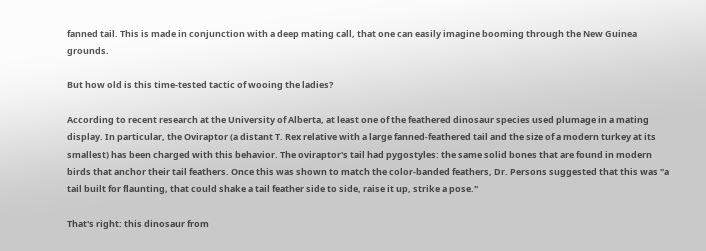fanned tail. This is made in conjunction with a deep mating call, that one can easily imagine booming through the New Guinea grounds.

But how old is this time-tested tactic of wooing the ladies?

According to recent research at the University of Alberta, at least one of the feathered dinosaur species used plumage in a mating display. In particular, the Oviraptor (a distant T. Rex relative with a large fanned-feathered tail and the size of a modern turkey at its smallest) has been charged with this behavior. The oviraptor's tail had pygostyles: the same solid bones that are found in modern birds that anchor their tail feathers. Once this was shown to match the color-banded feathers, Dr. Persons suggested that this was "a tail built for flaunting, that could shake a tail feather side to side, raise it up, strike a pose."

That's right: this dinosaur from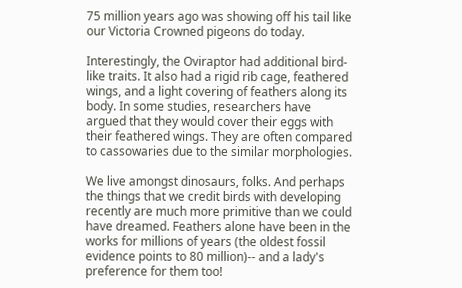75 million years ago was showing off his tail like our Victoria Crowned pigeons do today.

Interestingly, the Oviraptor had additional bird-like traits. It also had a rigid rib cage, feathered wings, and a light covering of feathers along its body. In some studies, researchers have argued that they would cover their eggs with their feathered wings. They are often compared to cassowaries due to the similar morphologies.

We live amongst dinosaurs, folks. And perhaps the things that we credit birds with developing recently are much more primitive than we could have dreamed. Feathers alone have been in the works for millions of years (the oldest fossil evidence points to 80 million)-- and a lady's preference for them too!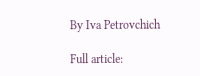By Iva Petrovchich

Full article: